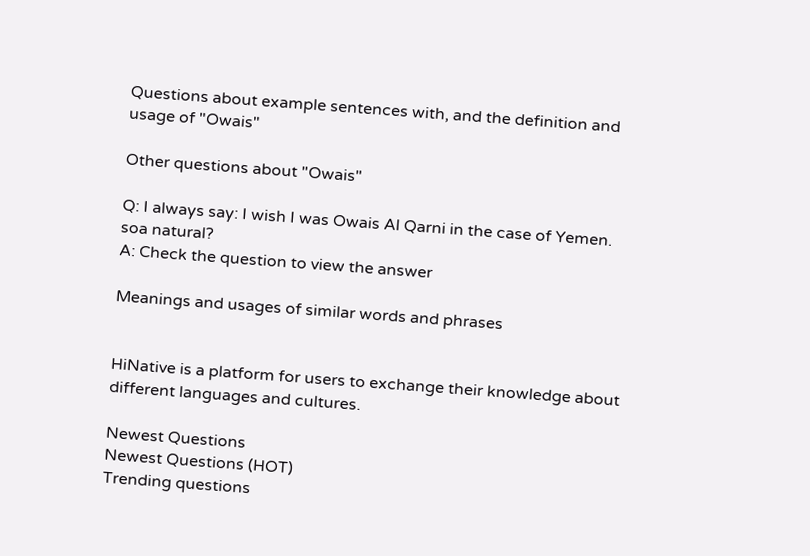Questions about example sentences with, and the definition and usage of "Owais"

Other questions about "Owais"

Q: I always say: I wish I was Owais Al Qarni in the case of Yemen. soa natural?
A: Check the question to view the answer

Meanings and usages of similar words and phrases


HiNative is a platform for users to exchange their knowledge about different languages and cultures.

Newest Questions
Newest Questions (HOT)
Trending questions